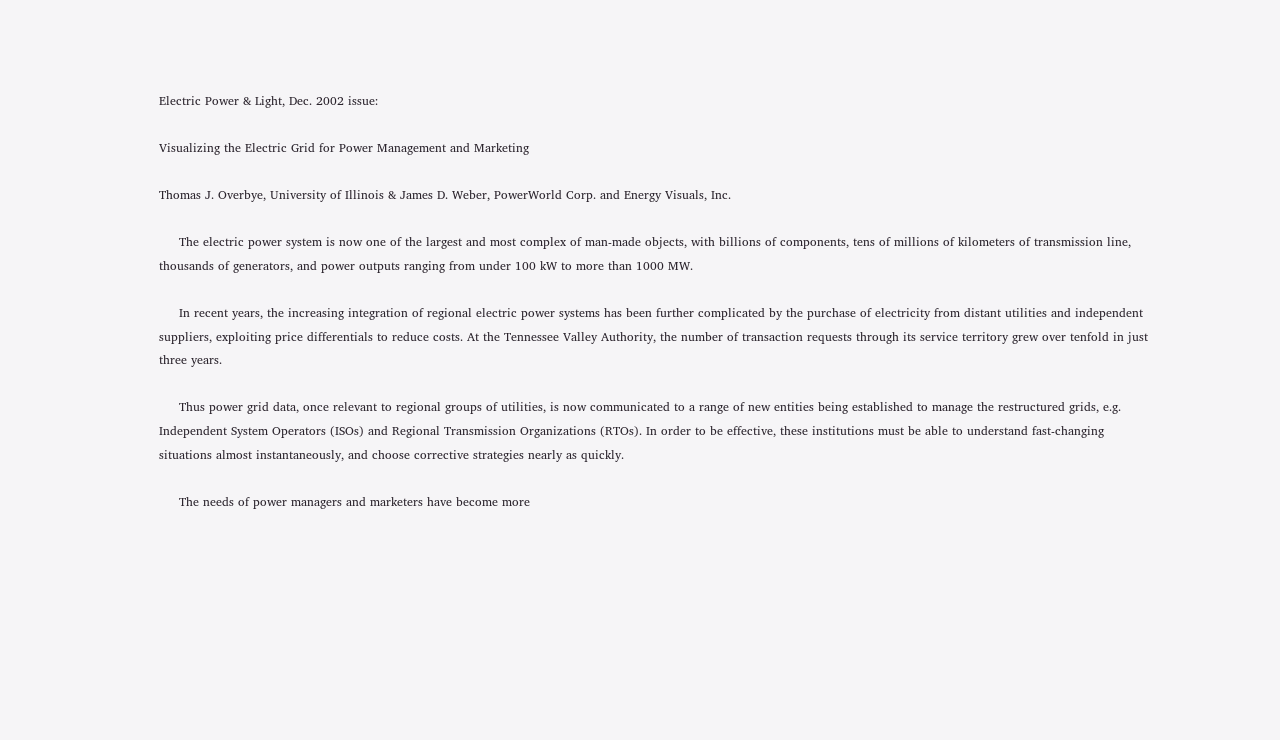Electric Power & Light, Dec. 2002 issue:

Visualizing the Electric Grid for Power Management and Marketing

Thomas J. Overbye, University of Illinois & James D. Weber, PowerWorld Corp. and Energy Visuals, Inc.

     The electric power system is now one of the largest and most complex of man-made objects, with billions of components, tens of millions of kilometers of transmission line, thousands of generators, and power outputs ranging from under 100 kW to more than 1000 MW.

     In recent years, the increasing integration of regional electric power systems has been further complicated by the purchase of electricity from distant utilities and independent suppliers, exploiting price differentials to reduce costs. At the Tennessee Valley Authority, the number of transaction requests through its service territory grew over tenfold in just three years.

     Thus power grid data, once relevant to regional groups of utilities, is now communicated to a range of new entities being established to manage the restructured grids, e.g. Independent System Operators (ISOs) and Regional Transmission Organizations (RTOs). In order to be effective, these institutions must be able to understand fast-changing situations almost instantaneously, and choose corrective strategies nearly as quickly.

     The needs of power managers and marketers have become more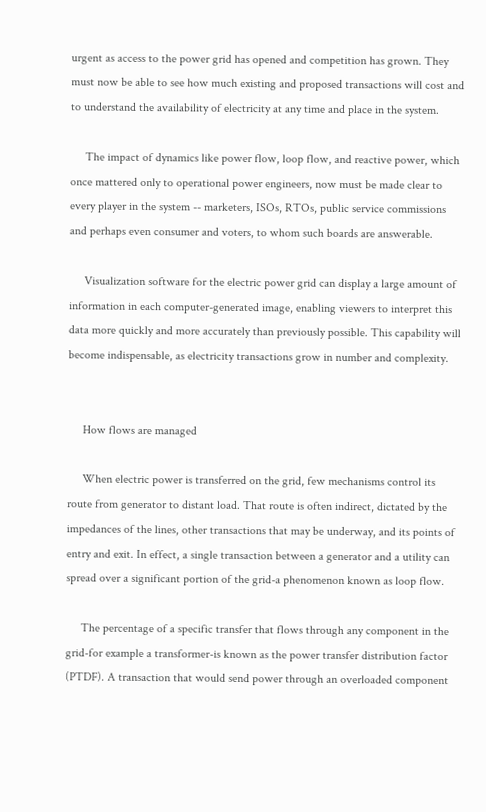urgent as access to the power grid has opened and competition has grown. They must now be able to see how much existing and proposed transactions will cost and to understand the availability of electricity at any time and place in the system.

     The impact of dynamics like power flow, loop flow, and reactive power, which once mattered only to operational power engineers, now must be made clear to every player in the system -- marketers, ISOs, RTOs, public service commissions and perhaps even consumer and voters, to whom such boards are answerable.

     Visualization software for the electric power grid can display a large amount of information in each computer-generated image, enabling viewers to interpret this data more quickly and more accurately than previously possible. This capability will become indispensable, as electricity transactions grow in number and complexity.


     How flows are managed

     When electric power is transferred on the grid, few mechanisms control its route from generator to distant load. That route is often indirect, dictated by the impedances of the lines, other transactions that may be underway, and its points of entry and exit. In effect, a single transaction between a generator and a utility can spread over a significant portion of the grid-a phenomenon known as loop flow.

     The percentage of a specific transfer that flows through any component in the grid-for example a transformer-is known as the power transfer distribution factor (PTDF). A transaction that would send power through an overloaded component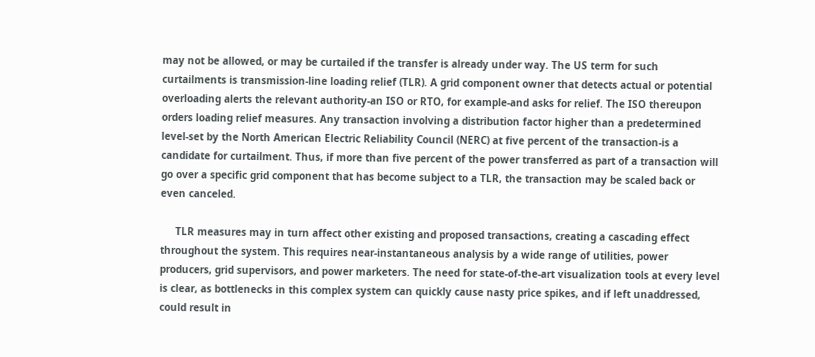may not be allowed, or may be curtailed if the transfer is already under way. The US term for such curtailments is transmission-line loading relief (TLR). A grid component owner that detects actual or potential overloading alerts the relevant authority-an ISO or RTO, for example-and asks for relief. The ISO thereupon orders loading relief measures. Any transaction involving a distribution factor higher than a predetermined level-set by the North American Electric Reliability Council (NERC) at five percent of the transaction-is a candidate for curtailment. Thus, if more than five percent of the power transferred as part of a transaction will go over a specific grid component that has become subject to a TLR, the transaction may be scaled back or even canceled.

     TLR measures may in turn affect other existing and proposed transactions, creating a cascading effect throughout the system. This requires near-instantaneous analysis by a wide range of utilities, power producers, grid supervisors, and power marketers. The need for state-of-the-art visualization tools at every level is clear, as bottlenecks in this complex system can quickly cause nasty price spikes, and if left unaddressed, could result in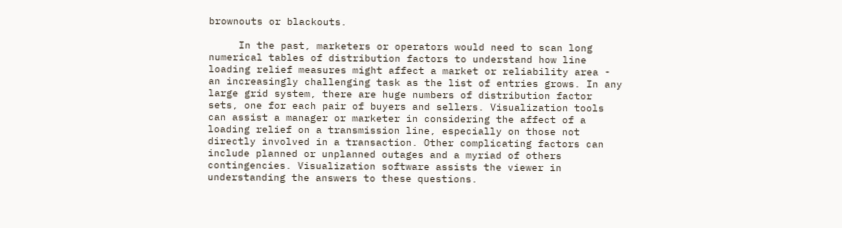brownouts or blackouts.

     In the past, marketers or operators would need to scan long numerical tables of distribution factors to understand how line loading relief measures might affect a market or reliability area - an increasingly challenging task as the list of entries grows. In any large grid system, there are huge numbers of distribution factor sets, one for each pair of buyers and sellers. Visualization tools can assist a manager or marketer in considering the affect of a loading relief on a transmission line, especially on those not directly involved in a transaction. Other complicating factors can include planned or unplanned outages and a myriad of others contingencies. Visualization software assists the viewer in understanding the answers to these questions.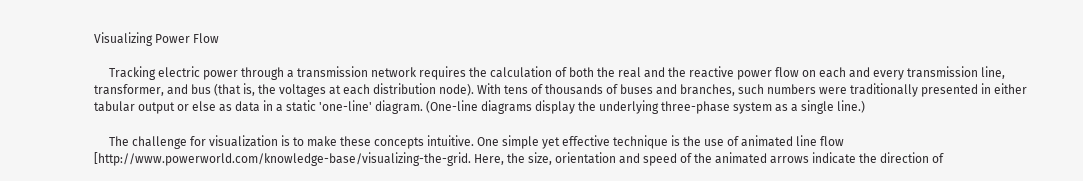Visualizing Power Flow

     Tracking electric power through a transmission network requires the calculation of both the real and the reactive power flow on each and every transmission line, transformer, and bus (that is, the voltages at each distribution node). With tens of thousands of buses and branches, such numbers were traditionally presented in either tabular output or else as data in a static 'one-line' diagram. (One-line diagrams display the underlying three-phase system as a single line.)

     The challenge for visualization is to make these concepts intuitive. One simple yet effective technique is the use of animated line flow [http://www.powerworld.com/knowledge-base/visualizing-the-grid. Here, the size, orientation and speed of the animated arrows indicate the direction of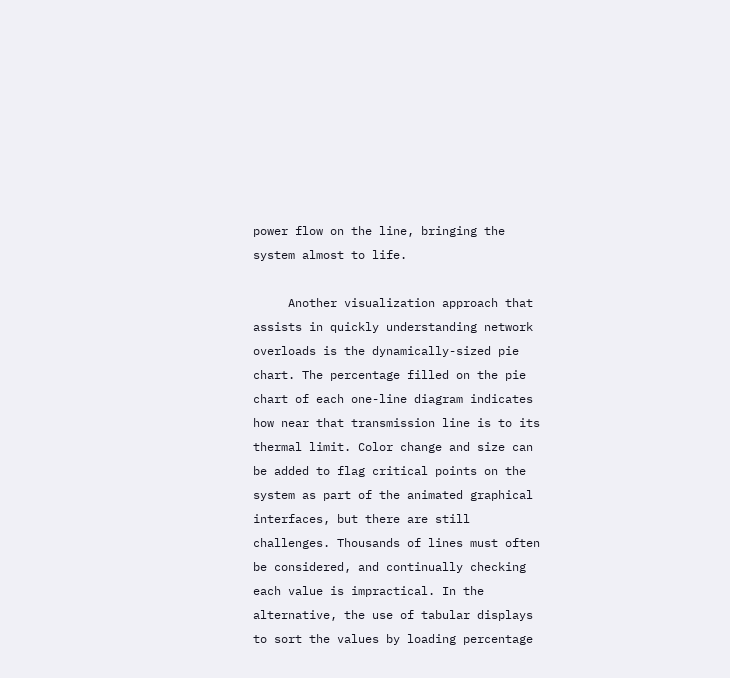power flow on the line, bringing the system almost to life.

     Another visualization approach that assists in quickly understanding network overloads is the dynamically-sized pie chart. The percentage filled on the pie chart of each one-line diagram indicates how near that transmission line is to its thermal limit. Color change and size can be added to flag critical points on the system as part of the animated graphical interfaces, but there are still challenges. Thousands of lines must often be considered, and continually checking each value is impractical. In the alternative, the use of tabular displays to sort the values by loading percentage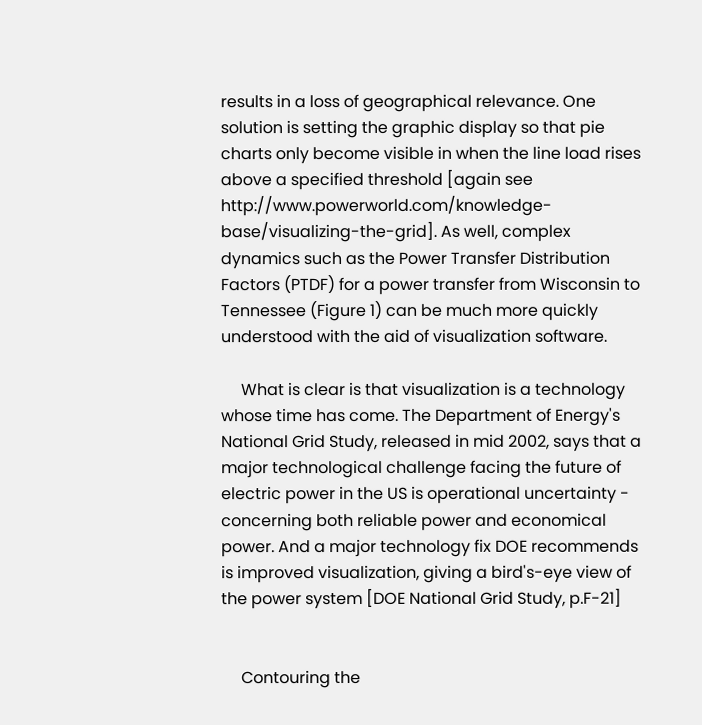results in a loss of geographical relevance. One solution is setting the graphic display so that pie charts only become visible in when the line load rises above a specified threshold [again see http://www.powerworld.com/knowledge-base/visualizing-the-grid]. As well, complex dynamics such as the Power Transfer Distribution Factors (PTDF) for a power transfer from Wisconsin to Tennessee (Figure 1) can be much more quickly understood with the aid of visualization software.

     What is clear is that visualization is a technology whose time has come. The Department of Energy's National Grid Study, released in mid 2002, says that a major technological challenge facing the future of electric power in the US is operational uncertainty - concerning both reliable power and economical power. And a major technology fix DOE recommends is improved visualization, giving a bird's-eye view of the power system [DOE National Grid Study, p.F-21]


     Contouring the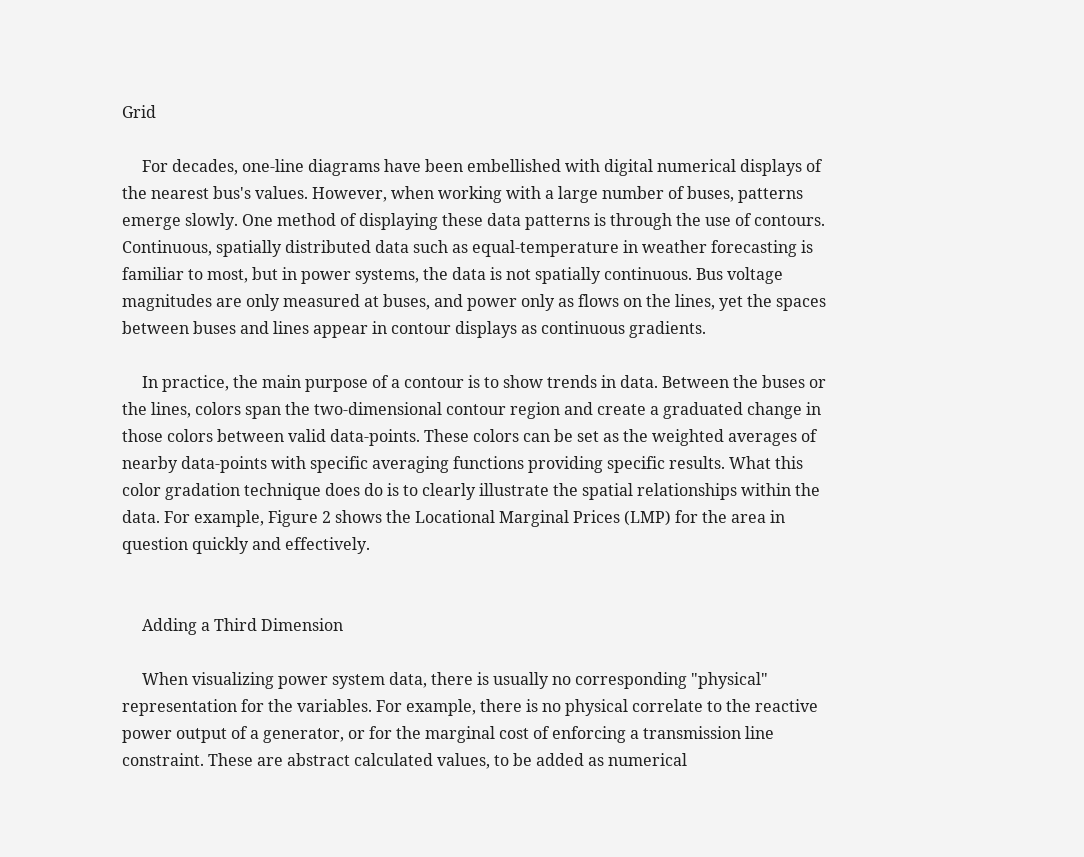Grid

     For decades, one-line diagrams have been embellished with digital numerical displays of the nearest bus's values. However, when working with a large number of buses, patterns emerge slowly. One method of displaying these data patterns is through the use of contours. Continuous, spatially distributed data such as equal-temperature in weather forecasting is familiar to most, but in power systems, the data is not spatially continuous. Bus voltage magnitudes are only measured at buses, and power only as flows on the lines, yet the spaces between buses and lines appear in contour displays as continuous gradients.

     In practice, the main purpose of a contour is to show trends in data. Between the buses or the lines, colors span the two-dimensional contour region and create a graduated change in those colors between valid data-points. These colors can be set as the weighted averages of nearby data-points with specific averaging functions providing specific results. What this color gradation technique does do is to clearly illustrate the spatial relationships within the data. For example, Figure 2 shows the Locational Marginal Prices (LMP) for the area in question quickly and effectively.


     Adding a Third Dimension

     When visualizing power system data, there is usually no corresponding "physical" representation for the variables. For example, there is no physical correlate to the reactive power output of a generator, or for the marginal cost of enforcing a transmission line constraint. These are abstract calculated values, to be added as numerical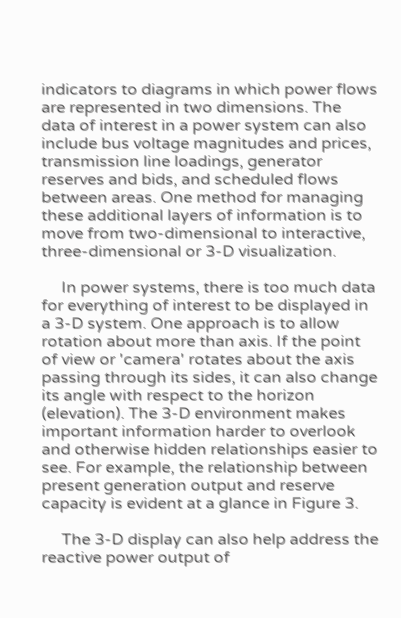indicators to diagrams in which power flows are represented in two dimensions. The data of interest in a power system can also include bus voltage magnitudes and prices, transmission line loadings, generator reserves and bids, and scheduled flows between areas. One method for managing these additional layers of information is to move from two-dimensional to interactive, three-dimensional or 3-D visualization.

     In power systems, there is too much data for everything of interest to be displayed in a 3-D system. One approach is to allow rotation about more than axis. If the point of view or 'camera' rotates about the axis passing through its sides, it can also change its angle with respect to the horizon (elevation). The 3-D environment makes important information harder to overlook and otherwise hidden relationships easier to see. For example, the relationship between present generation output and reserve capacity is evident at a glance in Figure 3.

     The 3-D display can also help address the reactive power output of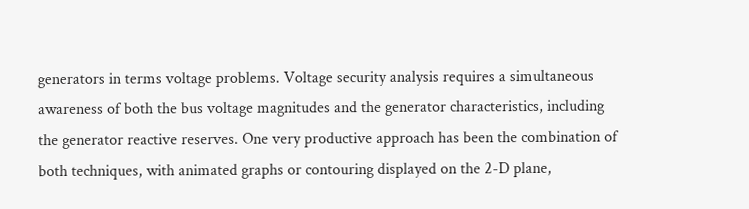generators in terms voltage problems. Voltage security analysis requires a simultaneous awareness of both the bus voltage magnitudes and the generator characteristics, including the generator reactive reserves. One very productive approach has been the combination of both techniques, with animated graphs or contouring displayed on the 2-D plane,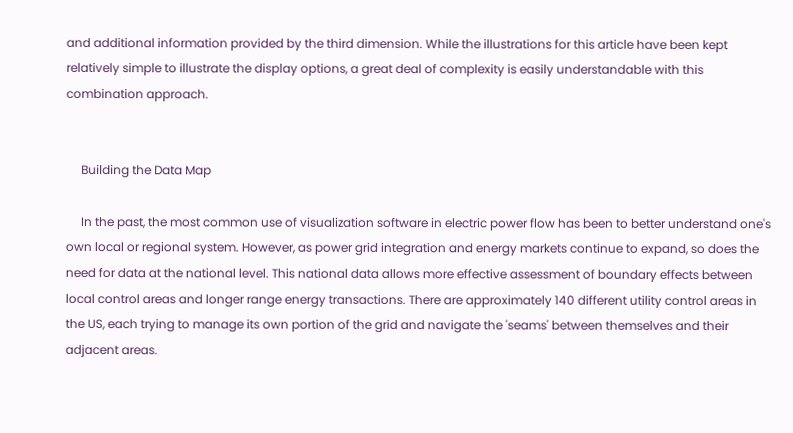and additional information provided by the third dimension. While the illustrations for this article have been kept relatively simple to illustrate the display options, a great deal of complexity is easily understandable with this combination approach.


     Building the Data Map

     In the past, the most common use of visualization software in electric power flow has been to better understand one's own local or regional system. However, as power grid integration and energy markets continue to expand, so does the need for data at the national level. This national data allows more effective assessment of boundary effects between local control areas and longer range energy transactions. There are approximately 140 different utility control areas in the US, each trying to manage its own portion of the grid and navigate the 'seams' between themselves and their adjacent areas.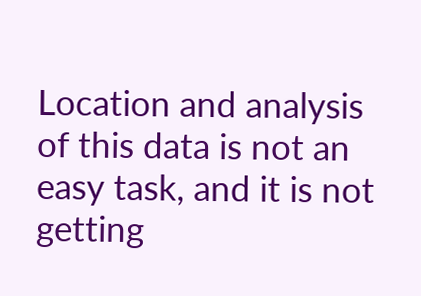Location and analysis of this data is not an easy task, and it is not getting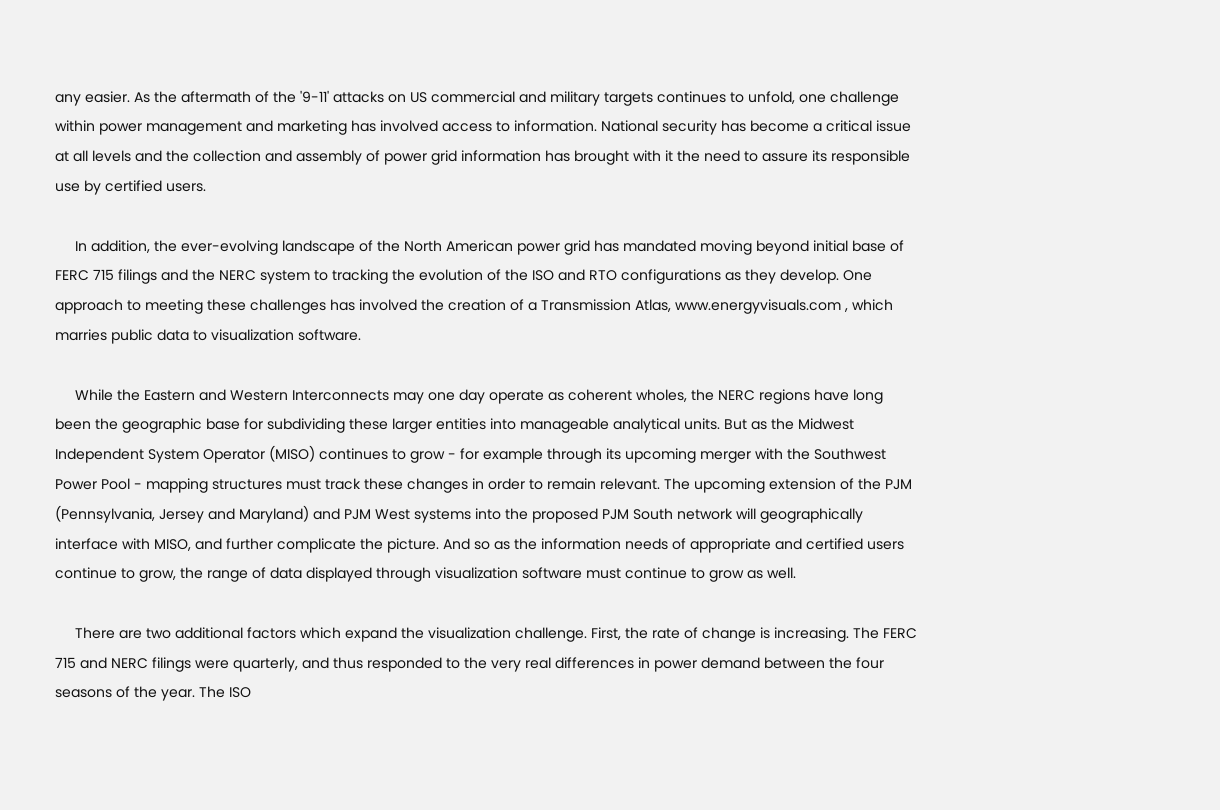any easier. As the aftermath of the '9-11' attacks on US commercial and military targets continues to unfold, one challenge within power management and marketing has involved access to information. National security has become a critical issue at all levels and the collection and assembly of power grid information has brought with it the need to assure its responsible use by certified users.

     In addition, the ever-evolving landscape of the North American power grid has mandated moving beyond initial base of FERC 715 filings and the NERC system to tracking the evolution of the ISO and RTO configurations as they develop. One approach to meeting these challenges has involved the creation of a Transmission Atlas, www.energyvisuals.com , which marries public data to visualization software.

     While the Eastern and Western Interconnects may one day operate as coherent wholes, the NERC regions have long been the geographic base for subdividing these larger entities into manageable analytical units. But as the Midwest Independent System Operator (MISO) continues to grow - for example through its upcoming merger with the Southwest Power Pool - mapping structures must track these changes in order to remain relevant. The upcoming extension of the PJM (Pennsylvania, Jersey and Maryland) and PJM West systems into the proposed PJM South network will geographically interface with MISO, and further complicate the picture. And so as the information needs of appropriate and certified users continue to grow, the range of data displayed through visualization software must continue to grow as well.

     There are two additional factors which expand the visualization challenge. First, the rate of change is increasing. The FERC 715 and NERC filings were quarterly, and thus responded to the very real differences in power demand between the four seasons of the year. The ISO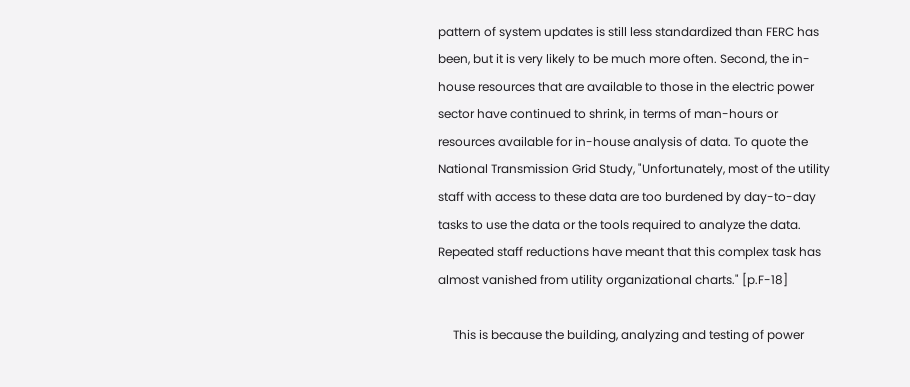pattern of system updates is still less standardized than FERC has been, but it is very likely to be much more often. Second, the in-house resources that are available to those in the electric power sector have continued to shrink, in terms of man-hours or resources available for in-house analysis of data. To quote the National Transmission Grid Study, "Unfortunately, most of the utility staff with access to these data are too burdened by day-to-day tasks to use the data or the tools required to analyze the data. Repeated staff reductions have meant that this complex task has almost vanished from utility organizational charts." [p.F-18]

     This is because the building, analyzing and testing of power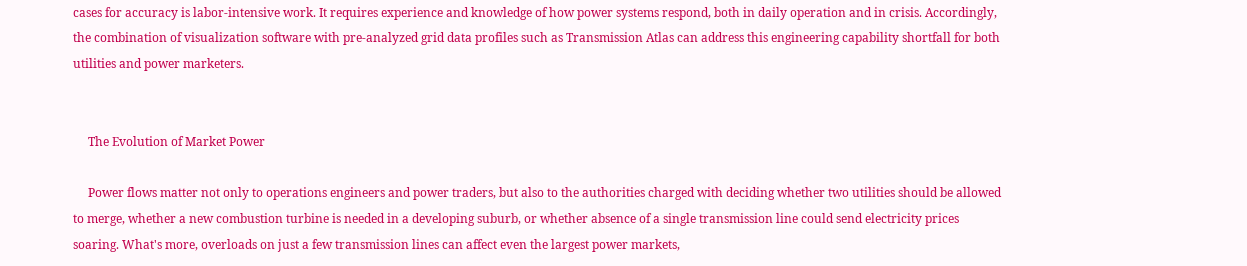cases for accuracy is labor-intensive work. It requires experience and knowledge of how power systems respond, both in daily operation and in crisis. Accordingly, the combination of visualization software with pre-analyzed grid data profiles such as Transmission Atlas can address this engineering capability shortfall for both utilities and power marketers.


     The Evolution of Market Power

     Power flows matter not only to operations engineers and power traders, but also to the authorities charged with deciding whether two utilities should be allowed to merge, whether a new combustion turbine is needed in a developing suburb, or whether absence of a single transmission line could send electricity prices soaring. What's more, overloads on just a few transmission lines can affect even the largest power markets,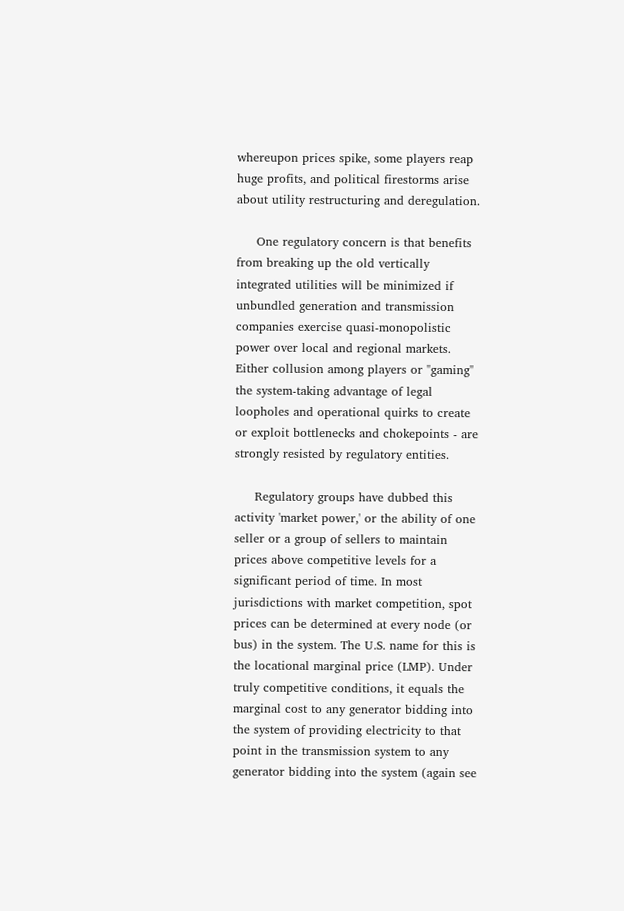whereupon prices spike, some players reap huge profits, and political firestorms arise about utility restructuring and deregulation.

     One regulatory concern is that benefits from breaking up the old vertically integrated utilities will be minimized if unbundled generation and transmission companies exercise quasi-monopolistic power over local and regional markets. Either collusion among players or "gaming" the system-taking advantage of legal loopholes and operational quirks to create or exploit bottlenecks and chokepoints - are strongly resisted by regulatory entities.

     Regulatory groups have dubbed this activity 'market power,' or the ability of one seller or a group of sellers to maintain prices above competitive levels for a significant period of time. In most jurisdictions with market competition, spot prices can be determined at every node (or bus) in the system. The U.S. name for this is the locational marginal price (LMP). Under truly competitive conditions, it equals the marginal cost to any generator bidding into the system of providing electricity to that point in the transmission system to any generator bidding into the system (again see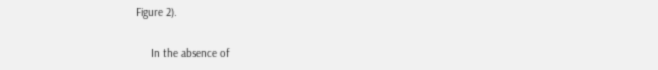Figure 2).

     In the absence of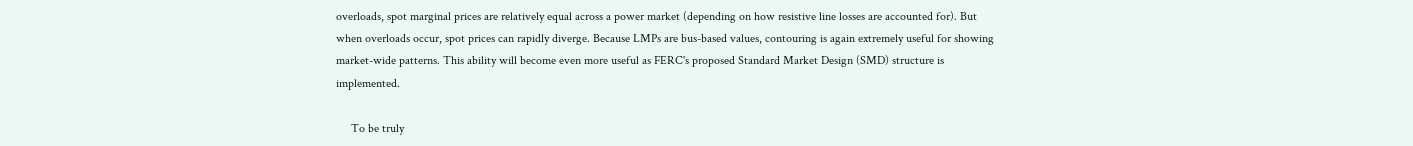overloads, spot marginal prices are relatively equal across a power market (depending on how resistive line losses are accounted for). But when overloads occur, spot prices can rapidly diverge. Because LMPs are bus-based values, contouring is again extremely useful for showing market-wide patterns. This ability will become even more useful as FERC's proposed Standard Market Design (SMD) structure is implemented.

     To be truly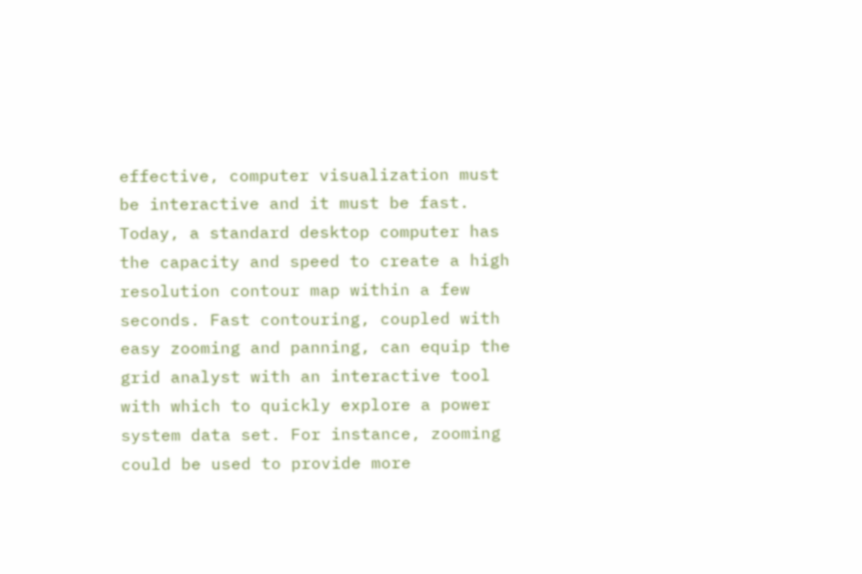effective, computer visualization must be interactive and it must be fast. Today, a standard desktop computer has the capacity and speed to create a high resolution contour map within a few seconds. Fast contouring, coupled with easy zooming and panning, can equip the grid analyst with an interactive tool with which to quickly explore a power system data set. For instance, zooming could be used to provide more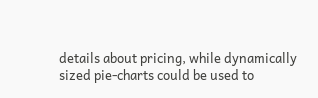details about pricing, while dynamically sized pie-charts could be used to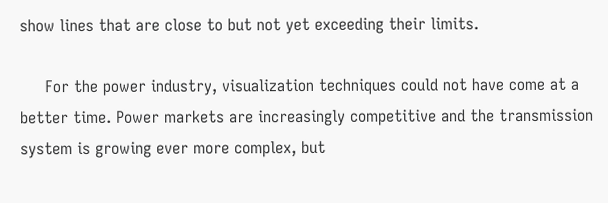show lines that are close to but not yet exceeding their limits.

     For the power industry, visualization techniques could not have come at a better time. Power markets are increasingly competitive and the transmission system is growing ever more complex, but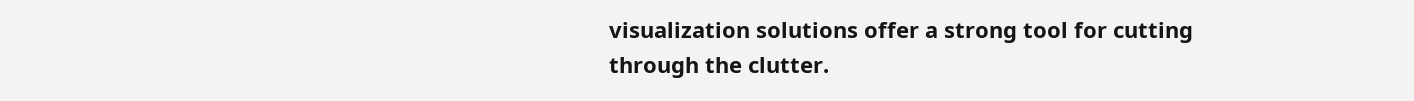visualization solutions offer a strong tool for cutting through the clutter.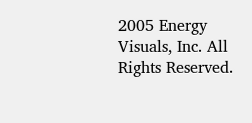2005 Energy Visuals, Inc. All Rights Reserved.